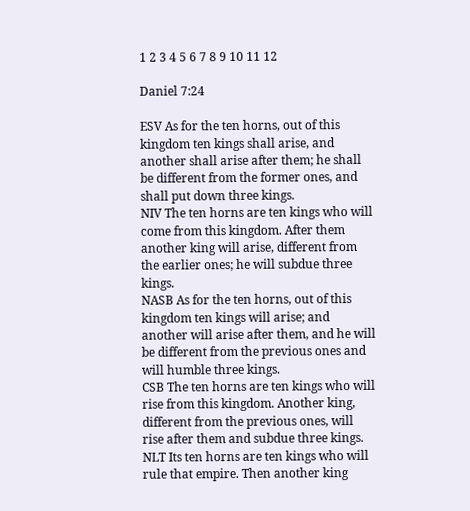1 2 3 4 5 6 7 8 9 10 11 12

Daniel 7:24

ESV As for the ten horns, out of this kingdom ten kings shall arise, and another shall arise after them; he shall be different from the former ones, and shall put down three kings.
NIV The ten horns are ten kings who will come from this kingdom. After them another king will arise, different from the earlier ones; he will subdue three kings.
NASB As for the ten horns, out of this kingdom ten kings will arise; and another will arise after them, and he will be different from the previous ones and will humble three kings.
CSB The ten horns are ten kings who will rise from this kingdom. Another king, different from the previous ones, will rise after them and subdue three kings.
NLT Its ten horns are ten kings who will rule that empire. Then another king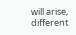will arise, different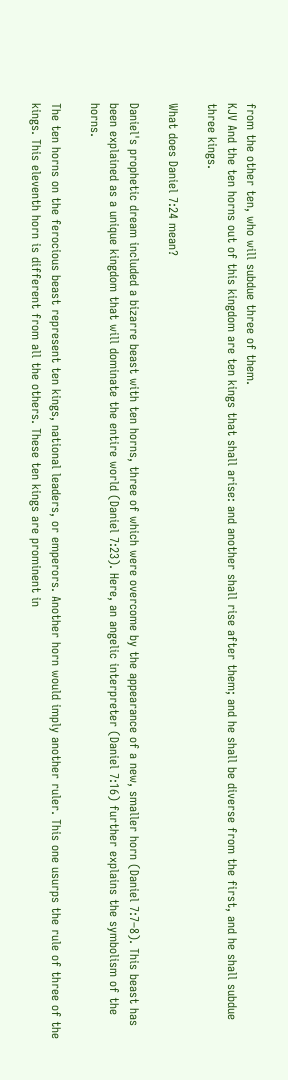from the other ten, who will subdue three of them.
KJV And the ten horns out of this kingdom are ten kings that shall arise: and another shall rise after them; and he shall be diverse from the first, and he shall subdue three kings.

What does Daniel 7:24 mean?

Daniel's prophetic dream included a bizarre beast with ten horns, three of which were overcome by the appearance of a new, smaller horn (Daniel 7:7–8). This beast has been explained as a unique kingdom that will dominate the entire world (Daniel 7:23). Here, an angelic interpreter (Daniel 7:16) further explains the symbolism of the horns.

The ten horns on the ferocious beast represent ten kings, national leaders, or emperors. Another horn would imply another ruler. This one usurps the rule of three of the kings. This eleventh horn is different from all the others. These ten kings are prominent in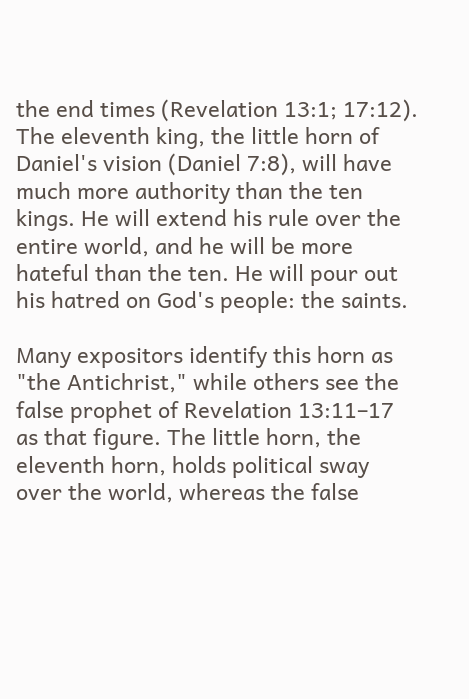the end times (Revelation 13:1; 17:12). The eleventh king, the little horn of Daniel's vision (Daniel 7:8), will have much more authority than the ten kings. He will extend his rule over the entire world, and he will be more hateful than the ten. He will pour out his hatred on God's people: the saints.

Many expositors identify this horn as "the Antichrist," while others see the false prophet of Revelation 13:11–17 as that figure. The little horn, the eleventh horn, holds political sway over the world, whereas the false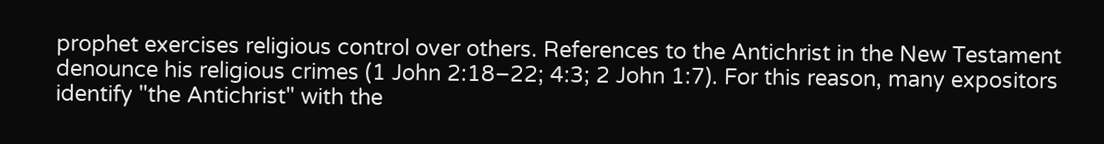prophet exercises religious control over others. References to the Antichrist in the New Testament denounce his religious crimes (1 John 2:18–22; 4:3; 2 John 1:7). For this reason, many expositors identify "the Antichrist" with the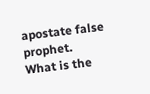apostate false prophet.
What is the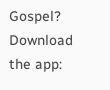Gospel?
Download the app: